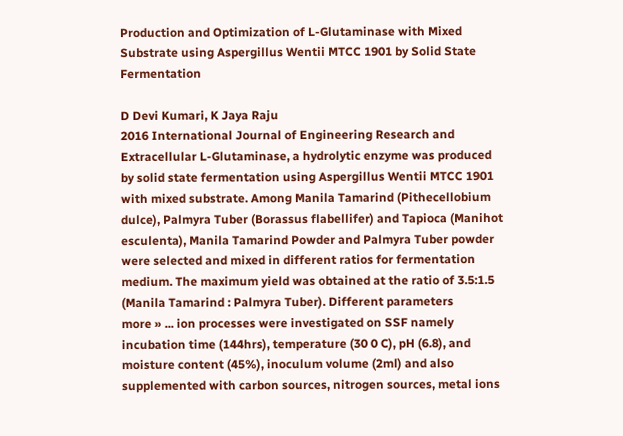Production and Optimization of L-Glutaminase with Mixed Substrate using Aspergillus Wentii MTCC 1901 by Solid State Fermentation

D Devi Kumari, K Jaya Raju
2016 International Journal of Engineering Research and
Extracellular L-Glutaminase, a hydrolytic enzyme was produced by solid state fermentation using Aspergillus Wentii MTCC 1901 with mixed substrate. Among Manila Tamarind (Pithecellobium dulce), Palmyra Tuber (Borassus flabellifer) and Tapioca (Manihot esculenta), Manila Tamarind Powder and Palmyra Tuber powder were selected and mixed in different ratios for fermentation medium. The maximum yield was obtained at the ratio of 3.5:1.5 (Manila Tamarind : Palmyra Tuber). Different parameters
more » ... ion processes were investigated on SSF namely incubation time (144hrs), temperature (30 0 C), pH (6.8), and moisture content (45%), inoculum volume (2ml) and also supplemented with carbon sources, nitrogen sources, metal ions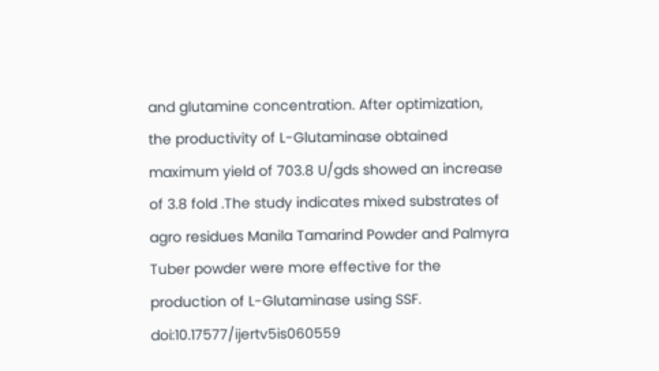and glutamine concentration. After optimization, the productivity of L-Glutaminase obtained maximum yield of 703.8 U/gds showed an increase of 3.8 fold .The study indicates mixed substrates of agro residues Manila Tamarind Powder and Palmyra Tuber powder were more effective for the production of L-Glutaminase using SSF.
doi:10.17577/ijertv5is060559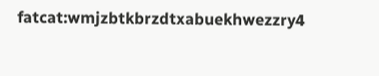fatcat:wmjzbtkbrzdtxabuekhwezzry4